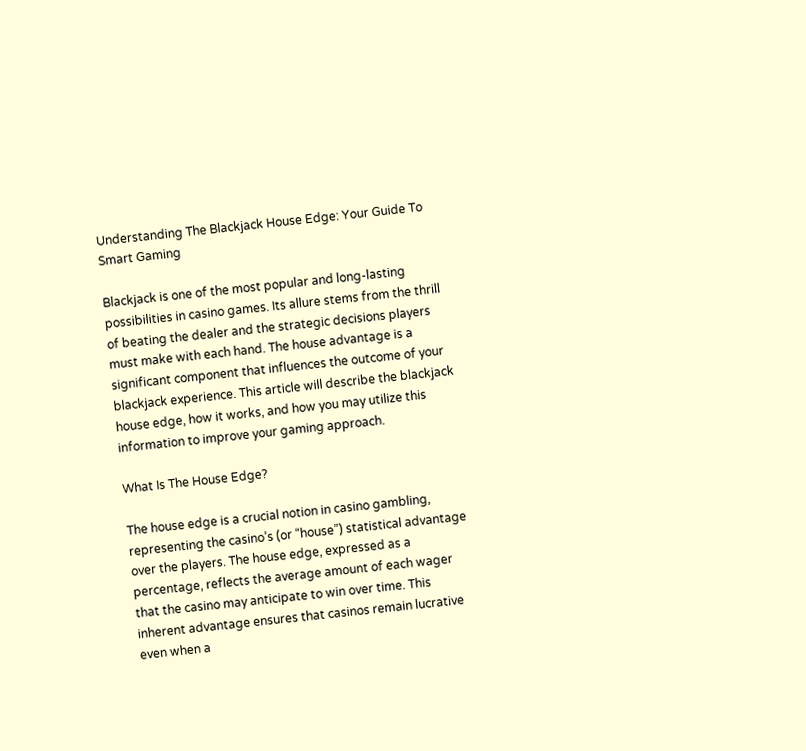Understanding The Blackjack House Edge: Your Guide To Smart Gaming

Blackjack is one of the most popular and long-lasting possibilities in casino games. Its allure stems from the thrill of beating the dealer and the strategic decisions players must make with each hand. The house advantage is a significant component that influences the outcome of your blackjack experience. This article will describe the blackjack house edge, how it works, and how you may utilize this information to improve your gaming approach.

What Is The House Edge?

The house edge is a crucial notion in casino gambling, representing the casino’s (or “house”) statistical advantage over the players. The house edge, expressed as a percentage, reflects the average amount of each wager that the casino may anticipate to win over time. This inherent advantage ensures that casinos remain lucrative even when a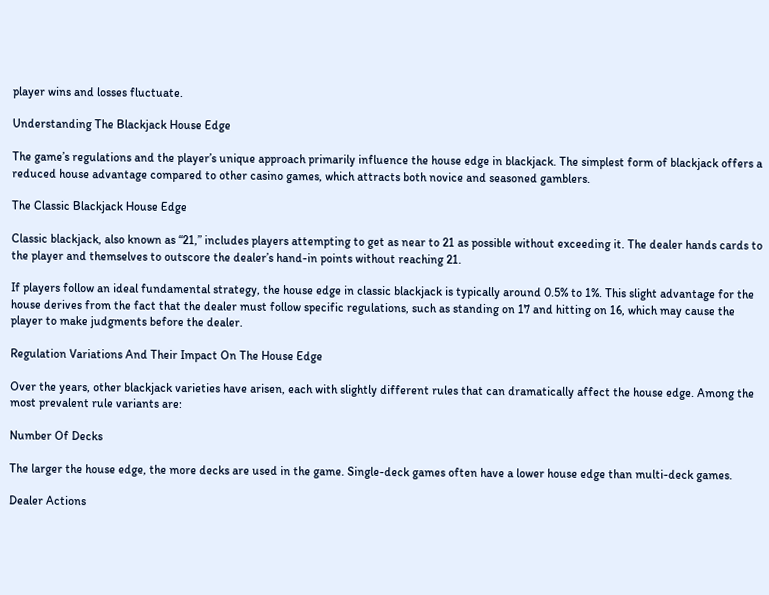player wins and losses fluctuate.

Understanding The Blackjack House Edge

The game’s regulations and the player’s unique approach primarily influence the house edge in blackjack. The simplest form of blackjack offers a reduced house advantage compared to other casino games, which attracts both novice and seasoned gamblers.

The Classic Blackjack House Edge

Classic blackjack, also known as “21,” includes players attempting to get as near to 21 as possible without exceeding it. The dealer hands cards to the player and themselves to outscore the dealer’s hand-in points without reaching 21.

If players follow an ideal fundamental strategy, the house edge in classic blackjack is typically around 0.5% to 1%. This slight advantage for the house derives from the fact that the dealer must follow specific regulations, such as standing on 17 and hitting on 16, which may cause the player to make judgments before the dealer.

Regulation Variations And Their Impact On The House Edge

Over the years, other blackjack varieties have arisen, each with slightly different rules that can dramatically affect the house edge. Among the most prevalent rule variants are:

Number Of Decks

The larger the house edge, the more decks are used in the game. Single-deck games often have a lower house edge than multi-deck games.

Dealer Actions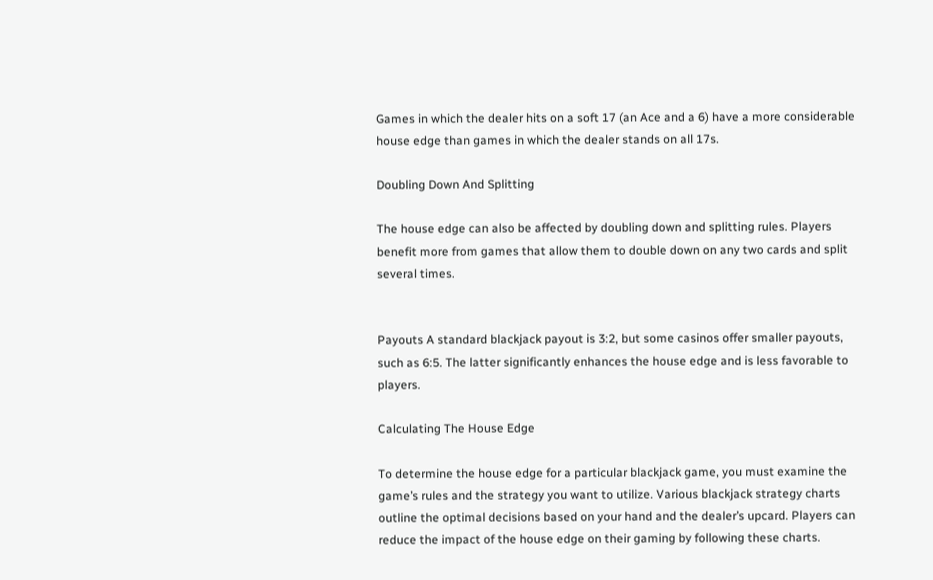Games in which the dealer hits on a soft 17 (an Ace and a 6) have a more considerable house edge than games in which the dealer stands on all 17s.

Doubling Down And Splitting

The house edge can also be affected by doubling down and splitting rules. Players benefit more from games that allow them to double down on any two cards and split several times.


Payouts A standard blackjack payout is 3:2, but some casinos offer smaller payouts, such as 6:5. The latter significantly enhances the house edge and is less favorable to players.

Calculating The House Edge

To determine the house edge for a particular blackjack game, you must examine the game’s rules and the strategy you want to utilize. Various blackjack strategy charts outline the optimal decisions based on your hand and the dealer’s upcard. Players can reduce the impact of the house edge on their gaming by following these charts.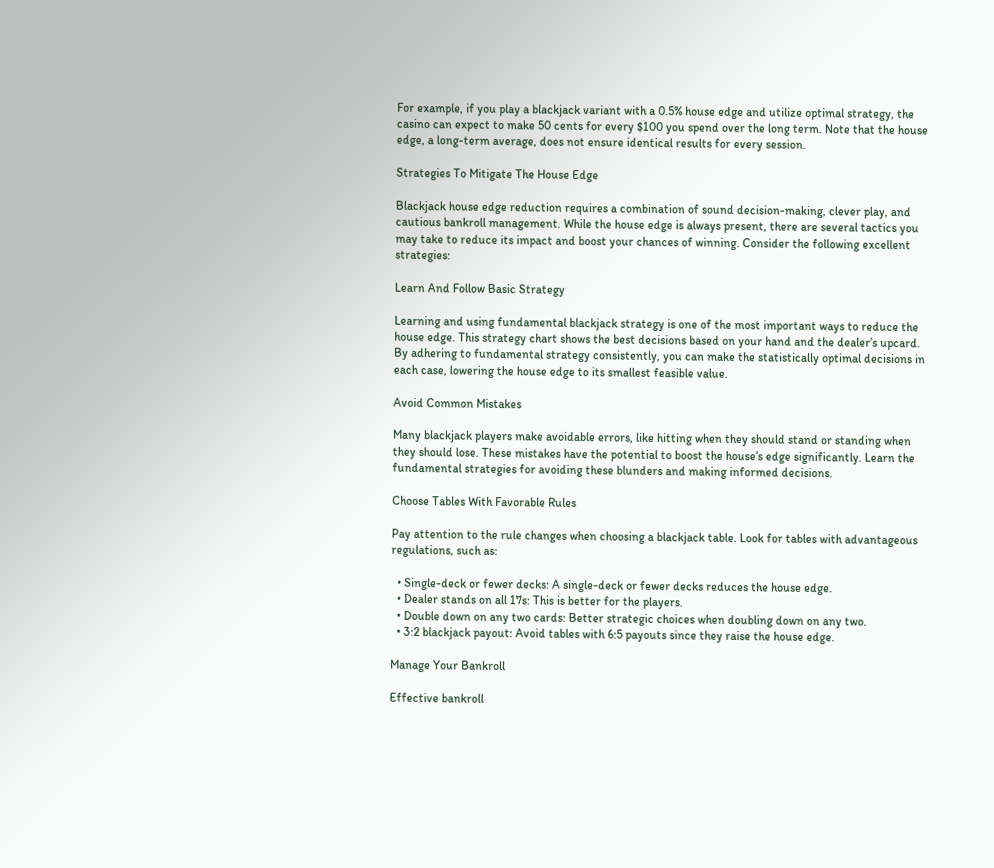For example, if you play a blackjack variant with a 0.5% house edge and utilize optimal strategy, the casino can expect to make 50 cents for every $100 you spend over the long term. Note that the house edge, a long-term average, does not ensure identical results for every session.

Strategies To Mitigate The House Edge

Blackjack house edge reduction requires a combination of sound decision-making, clever play, and cautious bankroll management. While the house edge is always present, there are several tactics you may take to reduce its impact and boost your chances of winning. Consider the following excellent strategies:

Learn And Follow Basic Strategy

Learning and using fundamental blackjack strategy is one of the most important ways to reduce the house edge. This strategy chart shows the best decisions based on your hand and the dealer’s upcard. By adhering to fundamental strategy consistently, you can make the statistically optimal decisions in each case, lowering the house edge to its smallest feasible value.

Avoid Common Mistakes

Many blackjack players make avoidable errors, like hitting when they should stand or standing when they should lose. These mistakes have the potential to boost the house’s edge significantly. Learn the fundamental strategies for avoiding these blunders and making informed decisions.

Choose Tables With Favorable Rules

Pay attention to the rule changes when choosing a blackjack table. Look for tables with advantageous regulations, such as:

  • Single-deck or fewer decks: A single-deck or fewer decks reduces the house edge.
  • Dealer stands on all 17s: This is better for the players.
  • Double down on any two cards: Better strategic choices when doubling down on any two.
  • 3:2 blackjack payout: Avoid tables with 6:5 payouts since they raise the house edge.

Manage Your Bankroll

Effective bankroll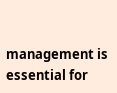management is essential for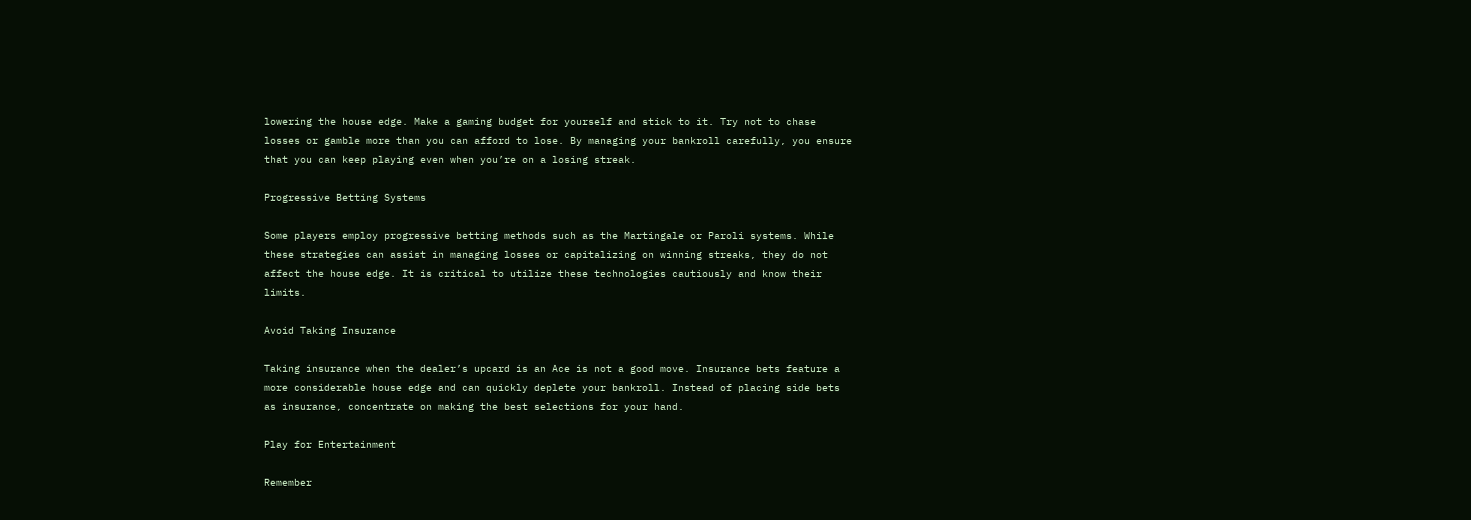lowering the house edge. Make a gaming budget for yourself and stick to it. Try not to chase losses or gamble more than you can afford to lose. By managing your bankroll carefully, you ensure that you can keep playing even when you’re on a losing streak.

Progressive Betting Systems

Some players employ progressive betting methods such as the Martingale or Paroli systems. While these strategies can assist in managing losses or capitalizing on winning streaks, they do not affect the house edge. It is critical to utilize these technologies cautiously and know their limits.

Avoid Taking Insurance

Taking insurance when the dealer’s upcard is an Ace is not a good move. Insurance bets feature a more considerable house edge and can quickly deplete your bankroll. Instead of placing side bets as insurance, concentrate on making the best selections for your hand.

Play for Entertainment

Remember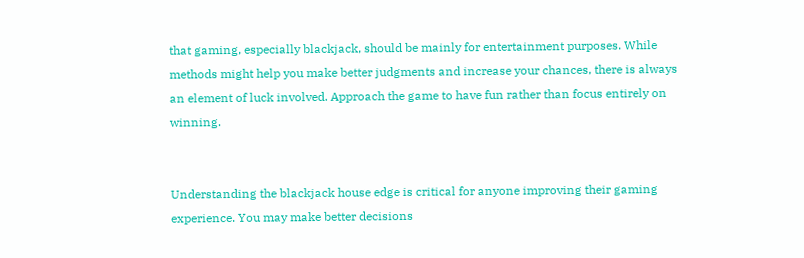that gaming, especially blackjack, should be mainly for entertainment purposes. While methods might help you make better judgments and increase your chances, there is always an element of luck involved. Approach the game to have fun rather than focus entirely on winning.


Understanding the blackjack house edge is critical for anyone improving their gaming experience. You may make better decisions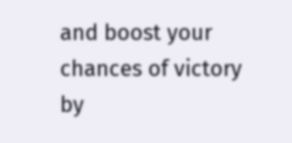and boost your chances of victory by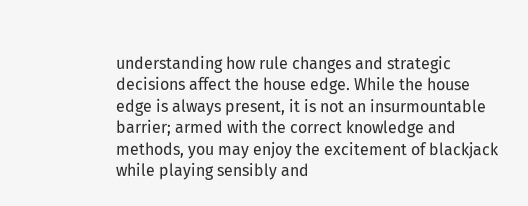understanding how rule changes and strategic decisions affect the house edge. While the house edge is always present, it is not an insurmountable barrier; armed with the correct knowledge and methods, you may enjoy the excitement of blackjack while playing sensibly and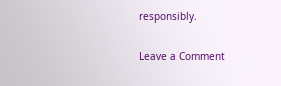responsibly.

Leave a Comment